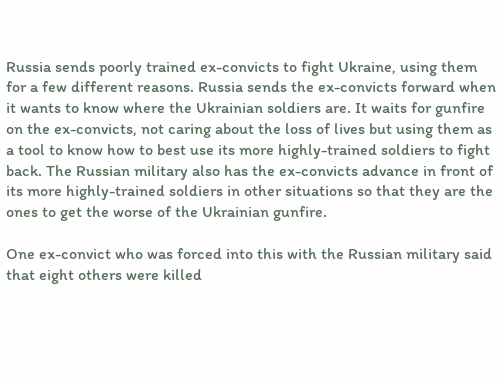Russia sends poorly trained ex-convicts to fight Ukraine, using them for a few different reasons. Russia sends the ex-convicts forward when it wants to know where the Ukrainian soldiers are. It waits for gunfire on the ex-convicts, not caring about the loss of lives but using them as a tool to know how to best use its more highly-trained soldiers to fight back. The Russian military also has the ex-convicts advance in front of its more highly-trained soldiers in other situations so that they are the ones to get the worse of the Ukrainian gunfire.

One ex-convict who was forced into this with the Russian military said that eight others were killed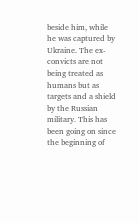beside him, while he was captured by Ukraine. The ex-convicts are not being treated as humans but as targets and a shield by the Russian military. This has been going on since the beginning of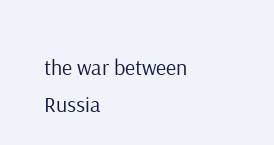the war between Russia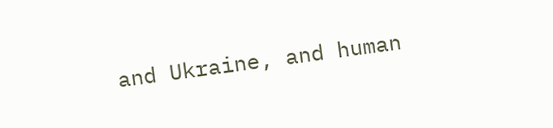and Ukraine, and human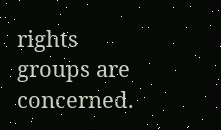rights groups are concerned.